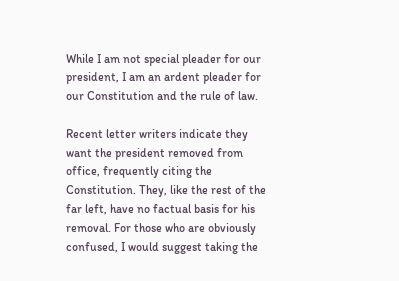While I am not special pleader for our president, I am an ardent pleader for our Constitution and the rule of law.

Recent letter writers indicate they want the president removed from office, frequently citing the Constitution. They, like the rest of the far left, have no factual basis for his removal. For those who are obviously confused, I would suggest taking the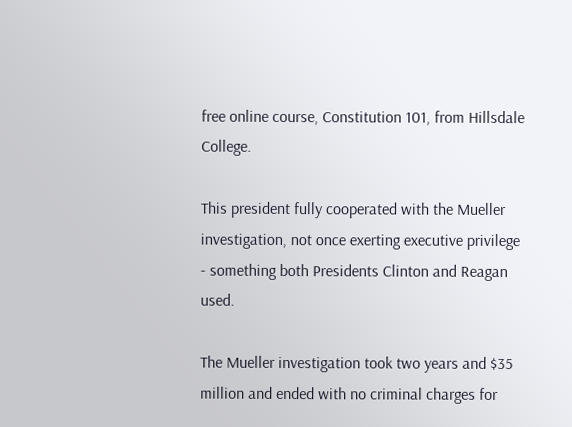free online course, Constitution 101, from Hillsdale College.

This president fully cooperated with the Mueller investigation, not once exerting executive privilege - something both Presidents Clinton and Reagan used.

The Mueller investigation took two years and $35 million and ended with no criminal charges for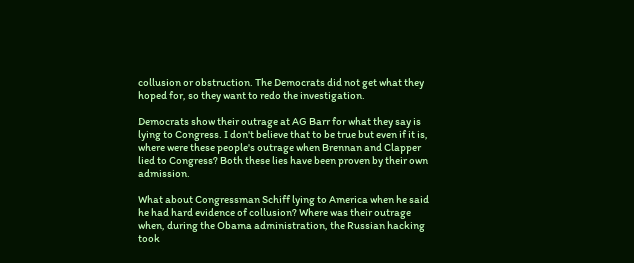collusion or obstruction. The Democrats did not get what they hoped for, so they want to redo the investigation.

Democrats show their outrage at AG Barr for what they say is lying to Congress. I don't believe that to be true but even if it is, where were these people's outrage when Brennan and Clapper lied to Congress? Both these lies have been proven by their own admission.

What about Congressman Schiff lying to America when he said he had hard evidence of collusion? Where was their outrage when, during the Obama administration, the Russian hacking took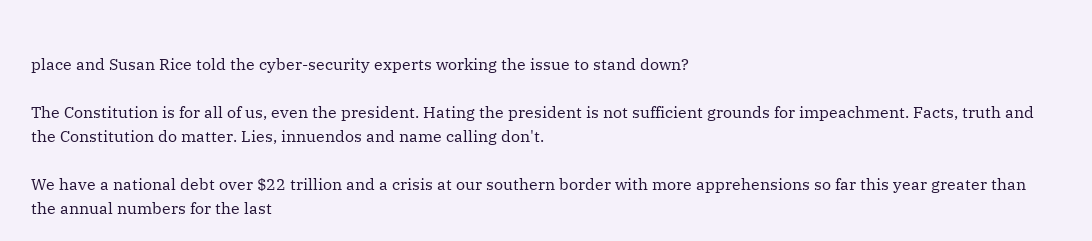place and Susan Rice told the cyber-security experts working the issue to stand down?

The Constitution is for all of us, even the president. Hating the president is not sufficient grounds for impeachment. Facts, truth and the Constitution do matter. Lies, innuendos and name calling don't.

We have a national debt over $22 trillion and a crisis at our southern border with more apprehensions so far this year greater than the annual numbers for the last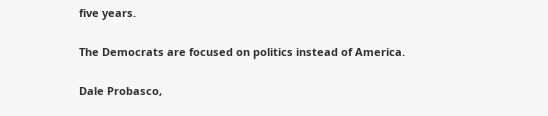five years.

The Democrats are focused on politics instead of America.

Dale Probasco,